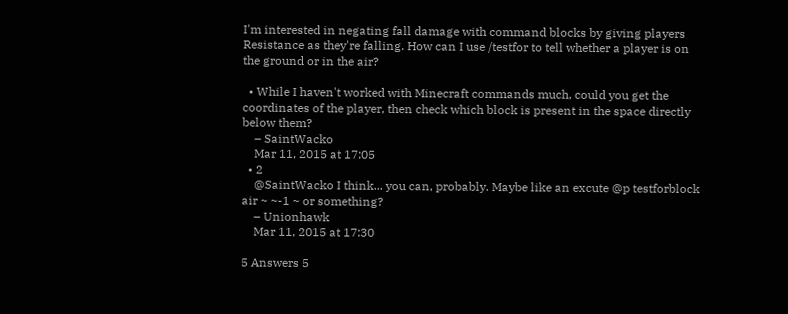I'm interested in negating fall damage with command blocks by giving players Resistance as they're falling. How can I use /testfor to tell whether a player is on the ground or in the air?

  • While I haven't worked with Minecraft commands much, could you get the coordinates of the player, then check which block is present in the space directly below them?
    – SaintWacko
    Mar 11, 2015 at 17:05
  • 2
    @SaintWacko I think... you can, probably. Maybe like an excute @p testforblock air ~ ~-1 ~ or something?
    – Unionhawk
    Mar 11, 2015 at 17:30

5 Answers 5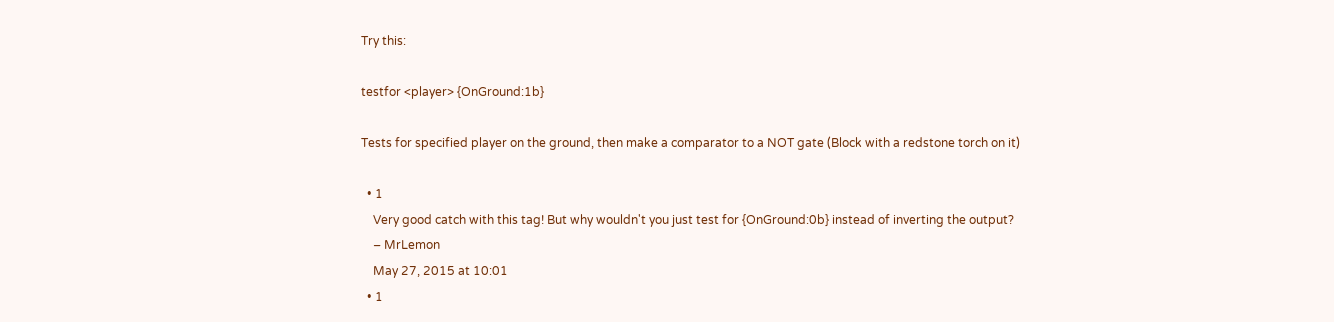Try this:

testfor <player> {OnGround:1b}

Tests for specified player on the ground, then make a comparator to a NOT gate (Block with a redstone torch on it)

  • 1
    Very good catch with this tag! But why wouldn't you just test for {OnGround:0b} instead of inverting the output?
    – MrLemon
    May 27, 2015 at 10:01
  • 1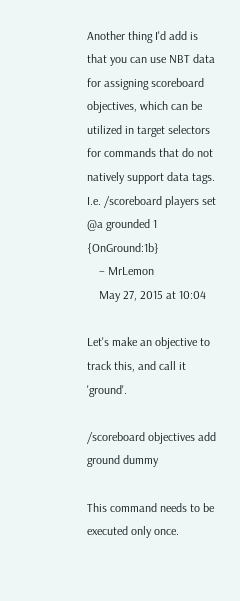Another thing I'd add is that you can use NBT data for assigning scoreboard objectives, which can be utilized in target selectors for commands that do not natively support data tags. I.e. /scoreboard players set @a grounded 1 {OnGround:1b}
    – MrLemon
    May 27, 2015 at 10:04

Let's make an objective to track this, and call it 'ground'.

/scoreboard objectives add ground dummy

This command needs to be executed only once.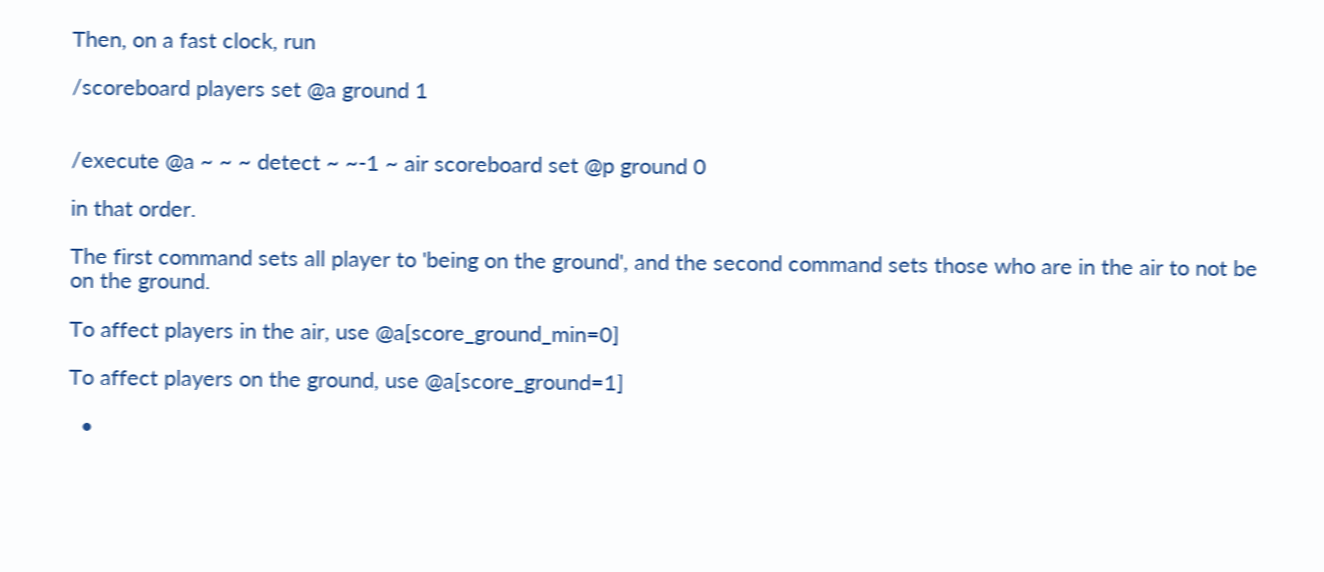Then, on a fast clock, run

/scoreboard players set @a ground 1


/execute @a ~ ~ ~ detect ~ ~-1 ~ air scoreboard set @p ground 0

in that order.

The first command sets all player to 'being on the ground', and the second command sets those who are in the air to not be on the ground.

To affect players in the air, use @a[score_ground_min=0]

To affect players on the ground, use @a[score_ground=1]

  •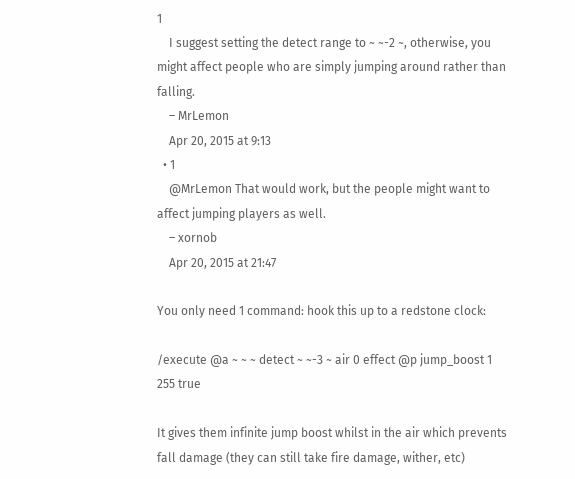1
    I suggest setting the detect range to ~ ~-2 ~, otherwise, you might affect people who are simply jumping around rather than falling.
    – MrLemon
    Apr 20, 2015 at 9:13
  • 1
    @MrLemon That would work, but the people might want to affect jumping players as well.
    – xornob
    Apr 20, 2015 at 21:47

You only need 1 command: hook this up to a redstone clock:

/execute @a ~ ~ ~ detect ~ ~-3 ~ air 0 effect @p jump_boost 1 255 true

It gives them infinite jump boost whilst in the air which prevents fall damage (they can still take fire damage, wither, etc)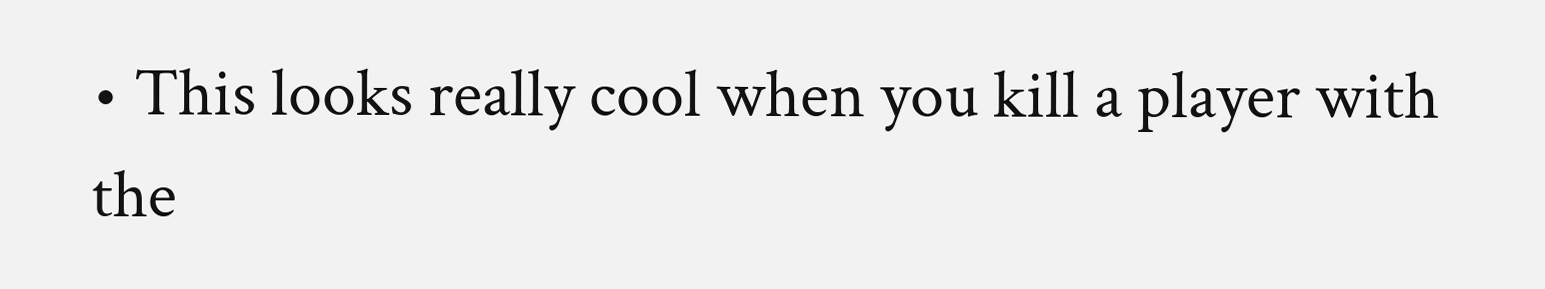• This looks really cool when you kill a player with the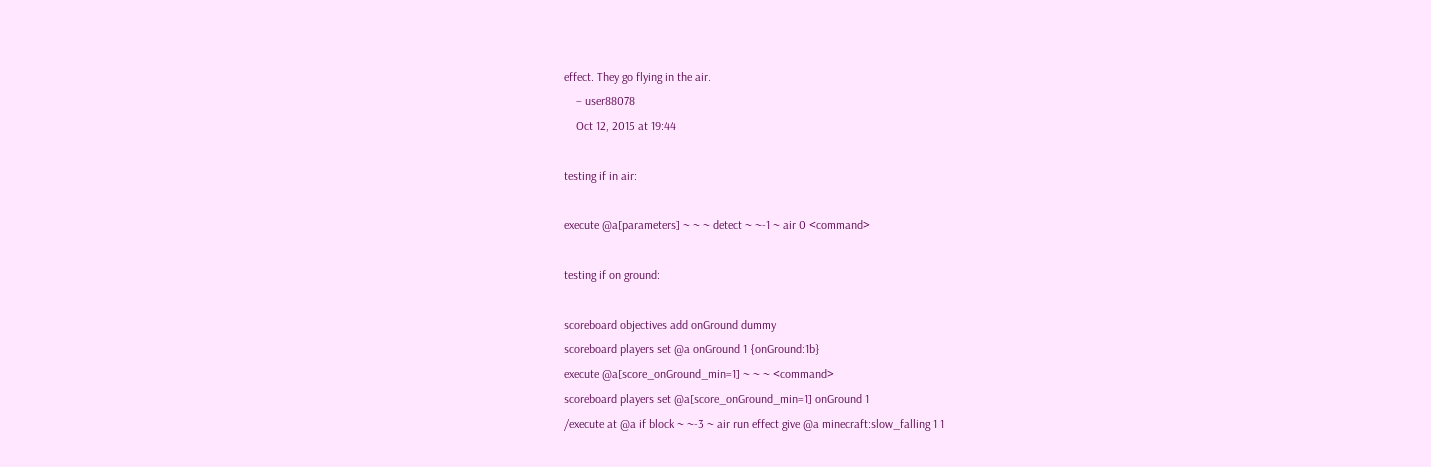effect. They go flying in the air.
    – user88078
    Oct 12, 2015 at 19:44

testing if in air:

execute @a[parameters] ~ ~ ~ detect ~ ~-1 ~ air 0 <command>

testing if on ground:

scoreboard objectives add onGround dummy
scoreboard players set @a onGround 1 {onGround:1b}
execute @a[score_onGround_min=1] ~ ~ ~ <command>
scoreboard players set @a[score_onGround_min=1] onGround 1
/execute at @a if block ~ ~-3 ~ air run effect give @a minecraft:slow_falling 1 1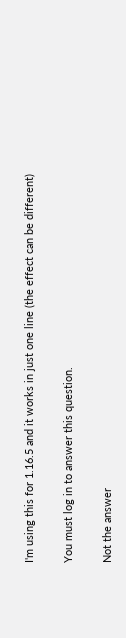I'm using this for 1.16.5 and it works in just one line (the effect can be different)

You must log in to answer this question.

Not the answer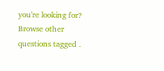you're looking for? Browse other questions tagged .